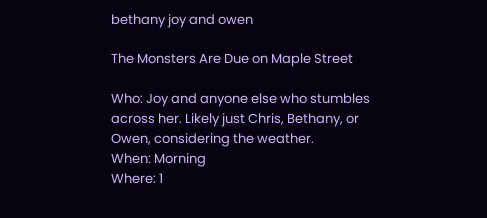bethany joy and owen

The Monsters Are Due on Maple Street

Who: Joy and anyone else who stumbles across her. Likely just Chris, Bethany, or Owen, considering the weather.
When: Morning
Where: 1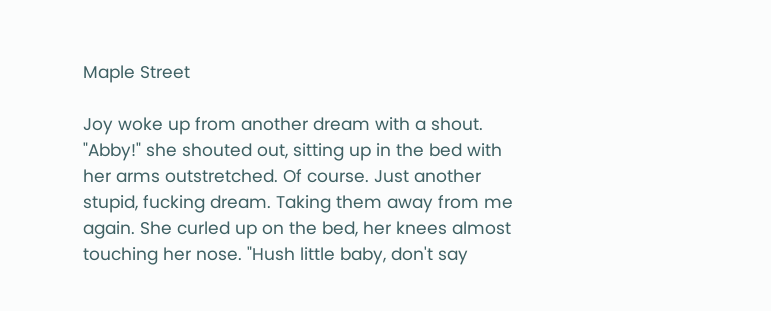Maple Street

Joy woke up from another dream with a shout. "Abby!" she shouted out, sitting up in the bed with her arms outstretched. Of course. Just another stupid, fucking dream. Taking them away from me again. She curled up on the bed, her knees almost touching her nose. "Hush little baby, don't say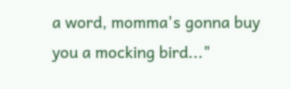a word, momma's gonna buy you a mocking bird..."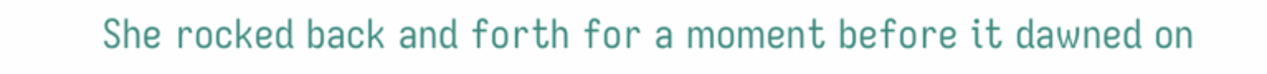She rocked back and forth for a moment before it dawned on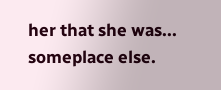her that she was... someplace else.